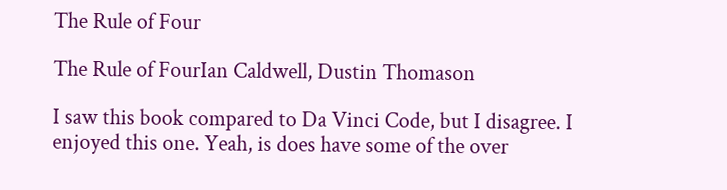The Rule of Four

The Rule of FourIan Caldwell, Dustin Thomason

I saw this book compared to Da Vinci Code, but I disagree. I enjoyed this one. Yeah, is does have some of the over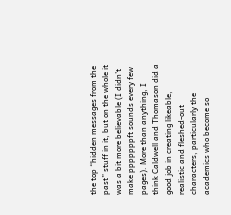the top “hidden messages from the past” stuff in it, but on the whole it was a bit more believable (I didn’t make pppppppft sounds every few pages). More than anything, I think Caldwell and Thomason did a good job in creating likeable, realistic and fleshed-out characters, particularly the academics who become so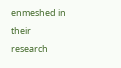enmeshed in their research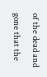of the dead and gone that the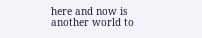here and now is another world to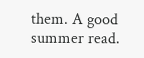them. A good summer read.